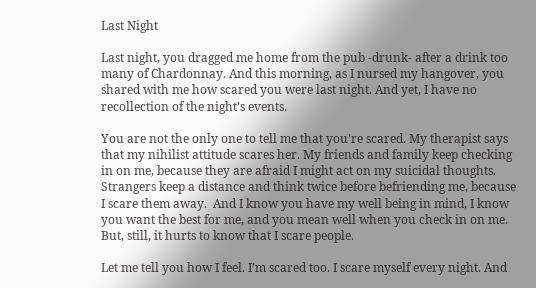Last Night

Last night, you dragged me home from the pub -drunk- after a drink too many of Chardonnay. And this morning, as I nursed my hangover, you  shared with me how scared you were last night. And yet, I have no recollection of the night’s events.

You are not the only one to tell me that you’re scared. My therapist says that my nihilist attitude scares her. My friends and family keep checking in on me, because they are afraid I might act on my suicidal thoughts. Strangers keep a distance and think twice before befriending me, because I scare them away.  And I know you have my well being in mind, I know you want the best for me, and you mean well when you check in on me. But, still, it hurts to know that I scare people.

Let me tell you how I feel. I’m scared too. I scare myself every night. And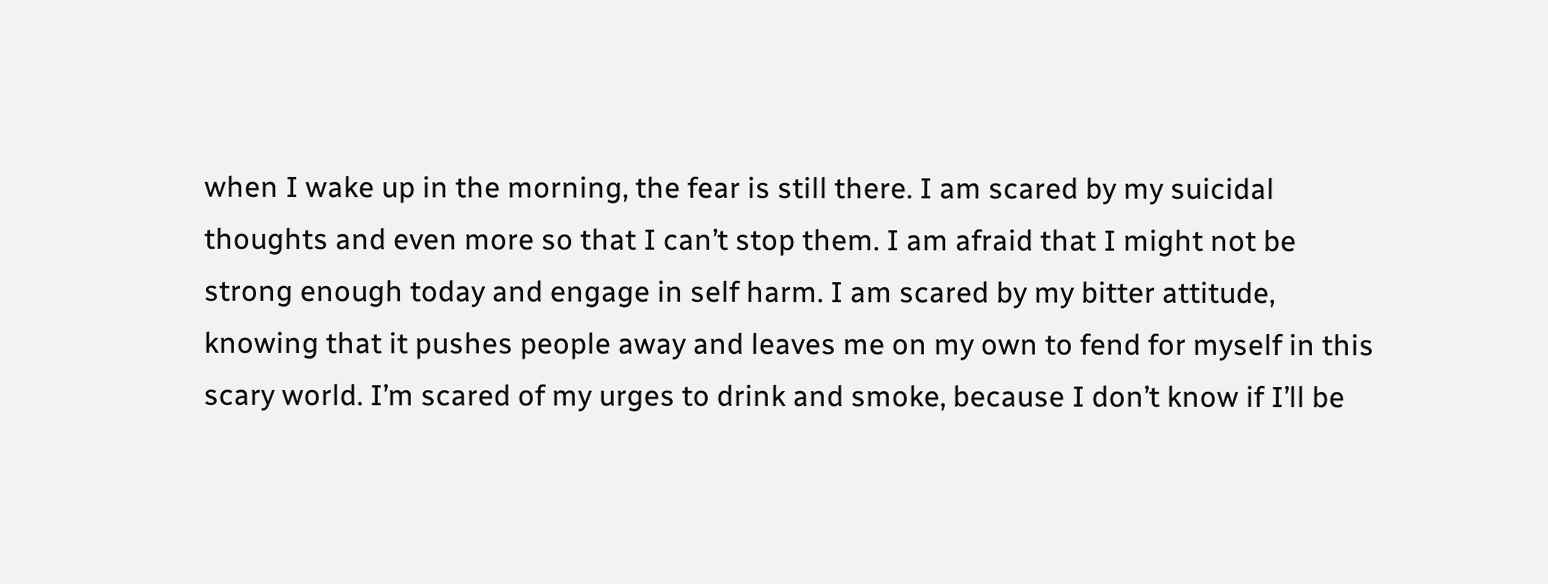when I wake up in the morning, the fear is still there. I am scared by my suicidal thoughts and even more so that I can’t stop them. I am afraid that I might not be strong enough today and engage in self harm. I am scared by my bitter attitude, knowing that it pushes people away and leaves me on my own to fend for myself in this scary world. I’m scared of my urges to drink and smoke, because I don’t know if I’ll be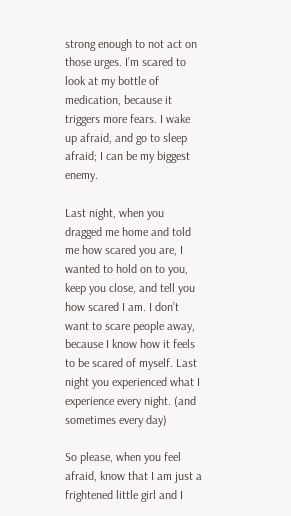strong enough to not act on those urges. I’m scared to look at my bottle of medication, because it triggers more fears. I wake up afraid, and go to sleep afraid; I can be my biggest enemy.

Last night, when you dragged me home and told me how scared you are, I wanted to hold on to you, keep you close, and tell you how scared I am. I don’t want to scare people away, because I know how it feels to be scared of myself. Last night you experienced what I experience every night. (and sometimes every day)

So please, when you feel afraid, know that I am just a frightened little girl and I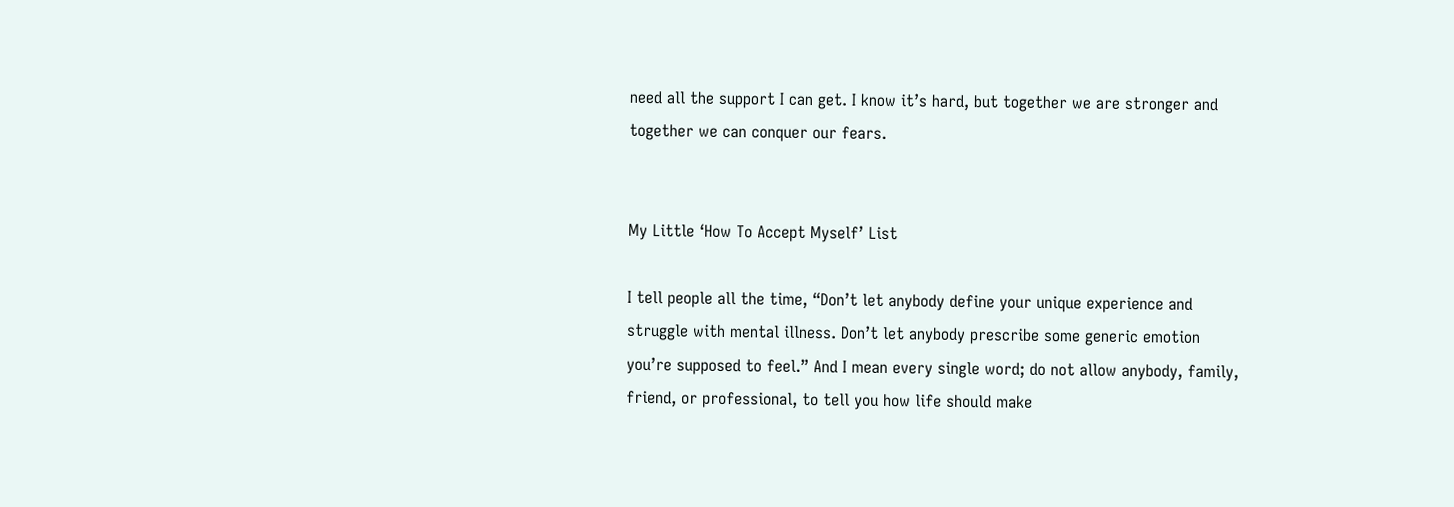need all the support I can get. I know it’s hard, but together we are stronger and together we can conquer our fears.


My Little ‘How To Accept Myself’ List

I tell people all the time, “Don’t let anybody define your unique experience and struggle with mental illness. Don’t let anybody prescribe some generic emotion you’re supposed to feel.” And I mean every single word; do not allow anybody, family, friend, or professional, to tell you how life should make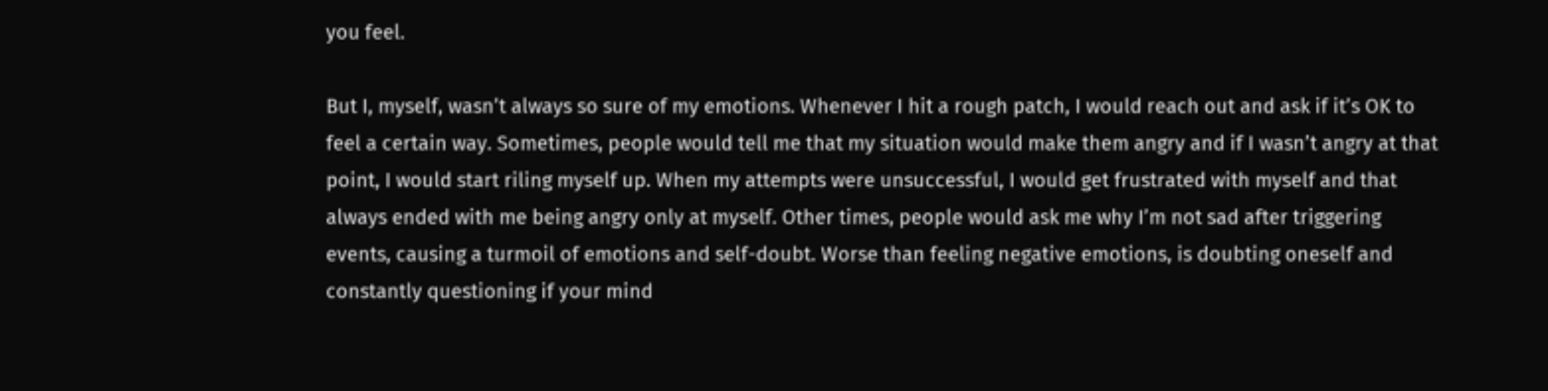you feel.

But I, myself, wasn’t always so sure of my emotions. Whenever I hit a rough patch, I would reach out and ask if it’s OK to feel a certain way. Sometimes, people would tell me that my situation would make them angry and if I wasn’t angry at that point, I would start riling myself up. When my attempts were unsuccessful, I would get frustrated with myself and that always ended with me being angry only at myself. Other times, people would ask me why I’m not sad after triggering events, causing a turmoil of emotions and self-doubt. Worse than feeling negative emotions, is doubting oneself and constantly questioning if your mind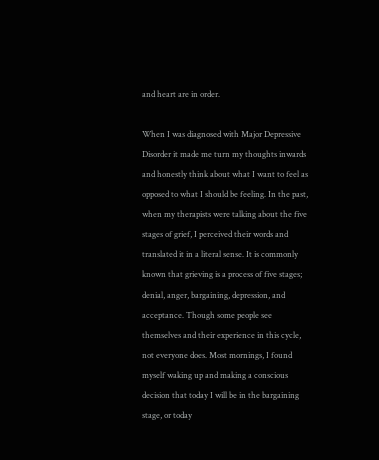and heart are in order.

When I was diagnosed with Major Depressive Disorder it made me turn my thoughts inwards and honestly think about what I want to feel as opposed to what I should be feeling. In the past, when my therapists were talking about the five stages of grief, I perceived their words and translated it in a literal sense. It is commonly known that grieving is a process of five stages; denial, anger, bargaining, depression, and acceptance. Though some people see themselves and their experience in this cycle, not everyone does. Most mornings, I found myself waking up and making a conscious decision that today I will be in the bargaining stage, or today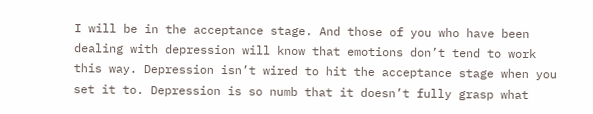I will be in the acceptance stage. And those of you who have been dealing with depression will know that emotions don’t tend to work this way. Depression isn’t wired to hit the acceptance stage when you set it to. Depression is so numb that it doesn’t fully grasp what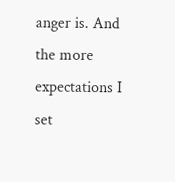anger is. And the more expectations I set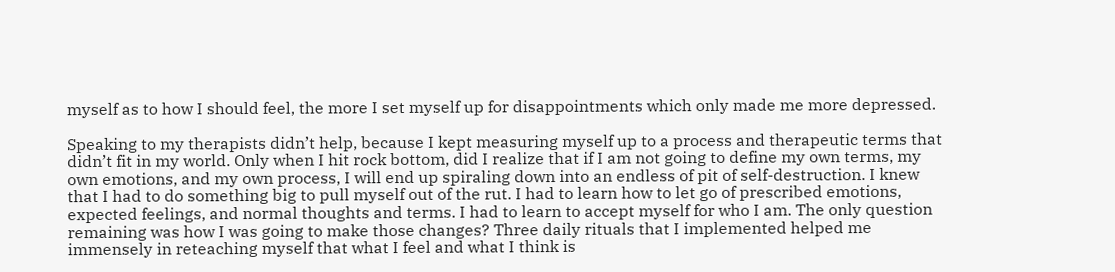myself as to how I should feel, the more I set myself up for disappointments which only made me more depressed.

Speaking to my therapists didn’t help, because I kept measuring myself up to a process and therapeutic terms that didn’t fit in my world. Only when I hit rock bottom, did I realize that if I am not going to define my own terms, my own emotions, and my own process, I will end up spiraling down into an endless of pit of self-destruction. I knew that I had to do something big to pull myself out of the rut. I had to learn how to let go of prescribed emotions, expected feelings, and normal thoughts and terms. I had to learn to accept myself for who I am. The only question remaining was how I was going to make those changes? Three daily rituals that I implemented helped me immensely in reteaching myself that what I feel and what I think is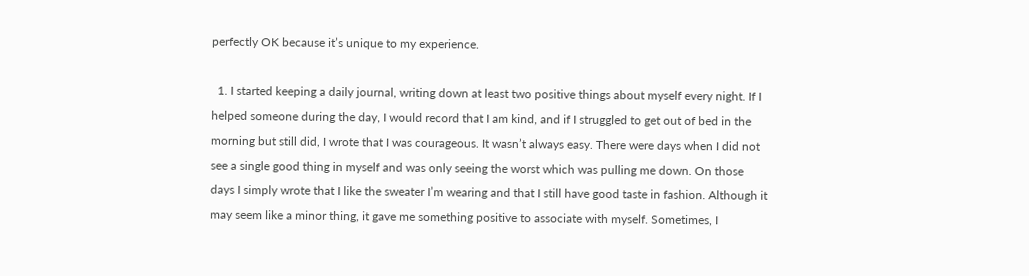perfectly OK because it’s unique to my experience.

  1. I started keeping a daily journal, writing down at least two positive things about myself every night. If I helped someone during the day, I would record that I am kind, and if I struggled to get out of bed in the morning but still did, I wrote that I was courageous. It wasn’t always easy. There were days when I did not see a single good thing in myself and was only seeing the worst which was pulling me down. On those days I simply wrote that I like the sweater I’m wearing and that I still have good taste in fashion. Although it may seem like a minor thing, it gave me something positive to associate with myself. Sometimes, I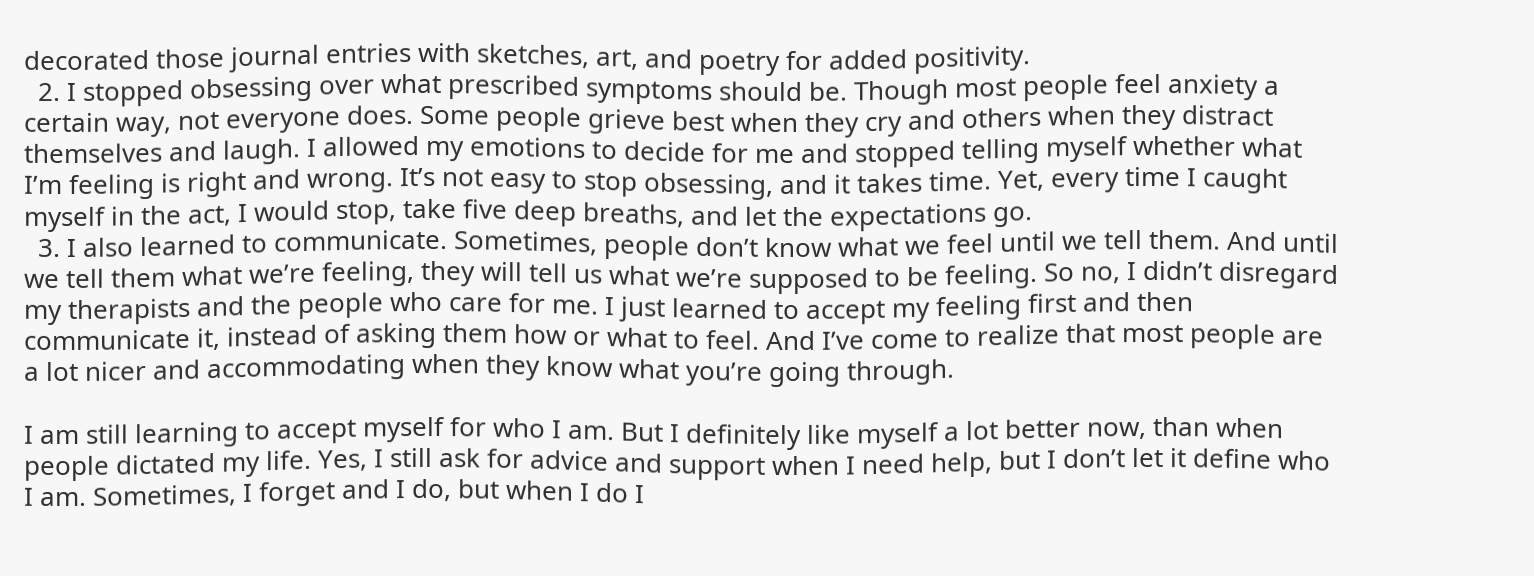decorated those journal entries with sketches, art, and poetry for added positivity.
  2. I stopped obsessing over what prescribed symptoms should be. Though most people feel anxiety a certain way, not everyone does. Some people grieve best when they cry and others when they distract themselves and laugh. I allowed my emotions to decide for me and stopped telling myself whether what I’m feeling is right and wrong. It’s not easy to stop obsessing, and it takes time. Yet, every time I caught myself in the act, I would stop, take five deep breaths, and let the expectations go.
  3. I also learned to communicate. Sometimes, people don’t know what we feel until we tell them. And until we tell them what we’re feeling, they will tell us what we’re supposed to be feeling. So no, I didn’t disregard my therapists and the people who care for me. I just learned to accept my feeling first and then communicate it, instead of asking them how or what to feel. And I’ve come to realize that most people are a lot nicer and accommodating when they know what you’re going through.

I am still learning to accept myself for who I am. But I definitely like myself a lot better now, than when people dictated my life. Yes, I still ask for advice and support when I need help, but I don’t let it define who I am. Sometimes, I forget and I do, but when I do I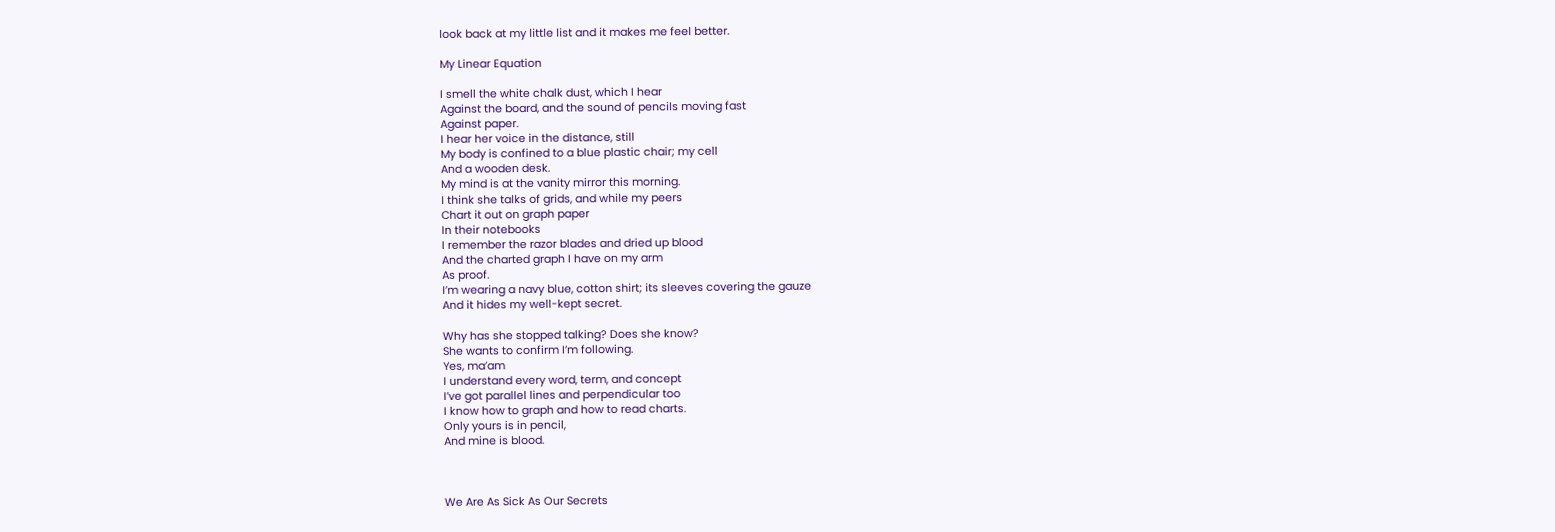look back at my little list and it makes me feel better.

My Linear Equation

I smell the white chalk dust, which I hear
Against the board, and the sound of pencils moving fast
Against paper.
I hear her voice in the distance, still
My body is confined to a blue plastic chair; my cell
And a wooden desk.
My mind is at the vanity mirror this morning.
I think she talks of grids, and while my peers
Chart it out on graph paper
In their notebooks
I remember the razor blades and dried up blood
And the charted graph I have on my arm
As proof.
I’m wearing a navy blue, cotton shirt; its sleeves covering the gauze
And it hides my well-kept secret.

Why has she stopped talking? Does she know?
She wants to confirm I’m following.
Yes, ma’am
I understand every word, term, and concept
I’ve got parallel lines and perpendicular too
I know how to graph and how to read charts.
Only yours is in pencil,
And mine is blood.



We Are As Sick As Our Secrets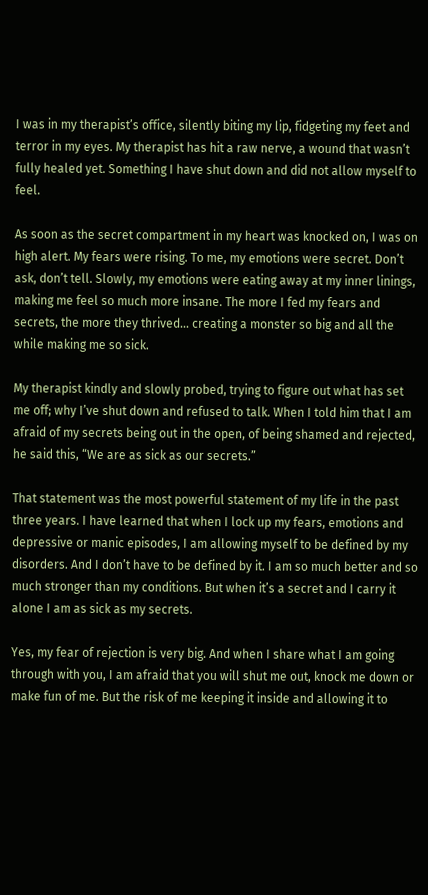I was in my therapist’s office, silently biting my lip, fidgeting my feet and terror in my eyes. My therapist has hit a raw nerve, a wound that wasn’t fully healed yet. Something I have shut down and did not allow myself to feel.

As soon as the secret compartment in my heart was knocked on, I was on high alert. My fears were rising. To me, my emotions were secret. Don’t ask, don’t tell. Slowly, my emotions were eating away at my inner linings, making me feel so much more insane. The more I fed my fears and secrets, the more they thrived… creating a monster so big and all the while making me so sick.

My therapist kindly and slowly probed, trying to figure out what has set me off; why I’ve shut down and refused to talk. When I told him that I am afraid of my secrets being out in the open, of being shamed and rejected, he said this, “We are as sick as our secrets.”

That statement was the most powerful statement of my life in the past three years. I have learned that when I lock up my fears, emotions and depressive or manic episodes, I am allowing myself to be defined by my disorders. And I don’t have to be defined by it. I am so much better and so much stronger than my conditions. But when it’s a secret and I carry it alone I am as sick as my secrets.

Yes, my fear of rejection is very big. And when I share what I am going through with you, I am afraid that you will shut me out, knock me down or make fun of me. But the risk of me keeping it inside and allowing it to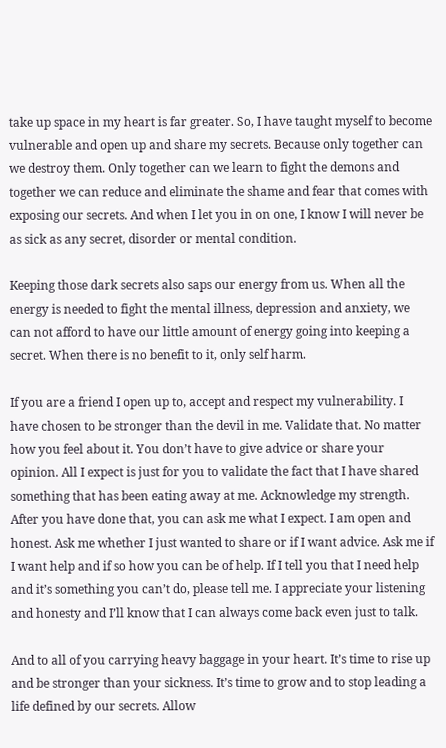take up space in my heart is far greater. So, I have taught myself to become vulnerable and open up and share my secrets. Because only together can we destroy them. Only together can we learn to fight the demons and together we can reduce and eliminate the shame and fear that comes with exposing our secrets. And when I let you in on one, I know I will never be as sick as any secret, disorder or mental condition.

Keeping those dark secrets also saps our energy from us. When all the energy is needed to fight the mental illness, depression and anxiety, we can not afford to have our little amount of energy going into keeping a secret. When there is no benefit to it, only self harm.

If you are a friend I open up to, accept and respect my vulnerability. I have chosen to be stronger than the devil in me. Validate that. No matter how you feel about it. You don’t have to give advice or share your opinion. All I expect is just for you to validate the fact that I have shared something that has been eating away at me. Acknowledge my strength. After you have done that, you can ask me what I expect. I am open and honest. Ask me whether I just wanted to share or if I want advice. Ask me if I want help and if so how you can be of help. If I tell you that I need help and it’s something you can’t do, please tell me. I appreciate your listening and honesty and I’ll know that I can always come back even just to talk.

And to all of you carrying heavy baggage in your heart. It’s time to rise up and be stronger than your sickness. It’s time to grow and to stop leading a life defined by our secrets. Allow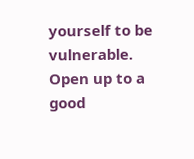yourself to be vulnerable. Open up to a good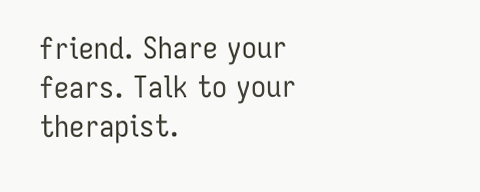friend. Share your fears. Talk to your therapist.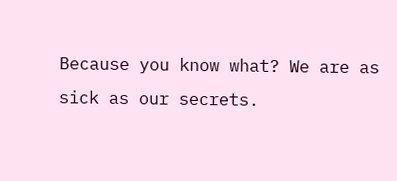Because you know what? We are as sick as our secrets.